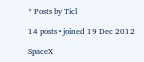* Posts by Ticl

14 posts • joined 19 Dec 2012

SpaceX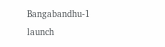Bangabandhu-1 launch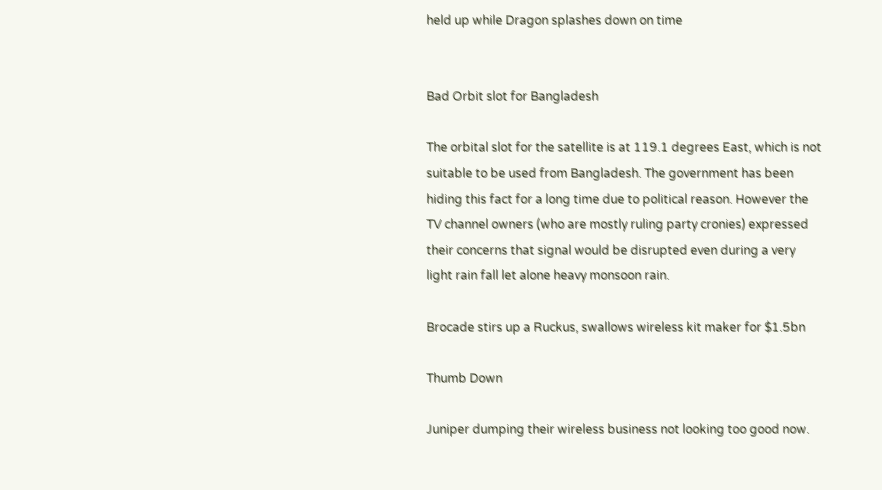held up while Dragon splashes down on time


Bad Orbit slot for Bangladesh

The orbital slot for the satellite is at 119.1 degrees East, which is not suitable to be used from Bangladesh. The government has been hiding this fact for a long time due to political reason. However the TV channel owners (who are mostly ruling party cronies) expressed their concerns that signal would be disrupted even during a very light rain fall let alone heavy monsoon rain.

Brocade stirs up a Ruckus, swallows wireless kit maker for $1.5bn

Thumb Down

Juniper dumping their wireless business not looking too good now.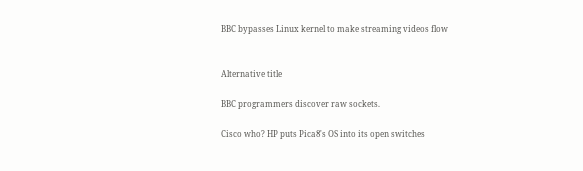BBC bypasses Linux kernel to make streaming videos flow


Alternative title

BBC programmers discover raw sockets.

Cisco who? HP puts Pica8's OS into its open switches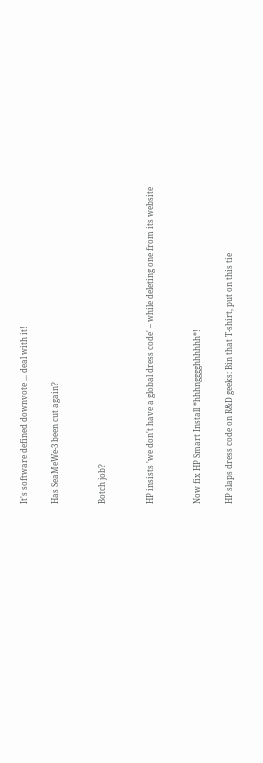It's software defined downvote ... deal with it!

Has SeaMeWe-3 been cut again?


Botch job?


HP insists 'we don't have a global dress code' – while deleting one from its website


Now fix HP Smart Install *hhhngggghhhhhh*!

HP slaps dress code on R&D geeks: Bin that T-shirt, put on this tie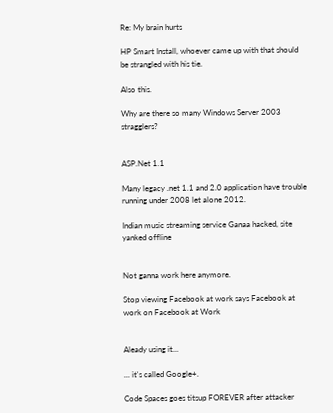Re: My brain hurts

HP Smart Install, whoever came up with that should be strangled with his tie.

Also this.

Why are there so many Windows Server 2003 stragglers?


ASP.Net 1.1

Many legacy .net 1.1 and 2.0 application have trouble running under 2008 let alone 2012.

Indian music streaming service Ganaa hacked, site yanked offline


Not ganna work here anymore.

Stop viewing Facebook at work says Facebook at work on Facebook at Work


Aleady using it...

... it's called Google+.

Code Spaces goes titsup FOREVER after attacker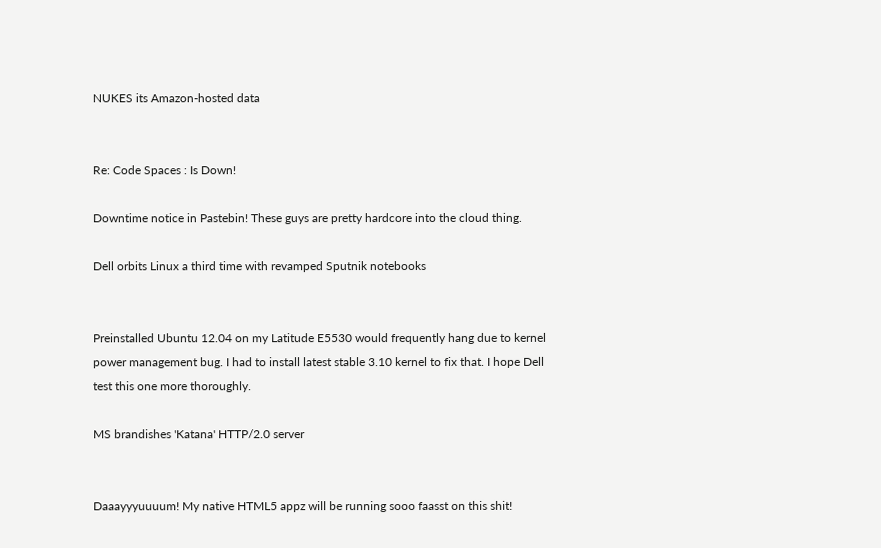NUKES its Amazon-hosted data


Re: Code Spaces : Is Down!

Downtime notice in Pastebin! These guys are pretty hardcore into the cloud thing.

Dell orbits Linux a third time with revamped Sputnik notebooks


Preinstalled Ubuntu 12.04 on my Latitude E5530 would frequently hang due to kernel power management bug. I had to install latest stable 3.10 kernel to fix that. I hope Dell test this one more thoroughly.

MS brandishes 'Katana' HTTP/2.0 server


Daaayyyuuuum! My native HTML5 appz will be running sooo faasst on this shit!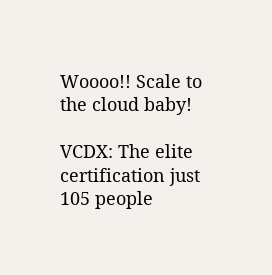Woooo!! Scale to the cloud baby!

VCDX: The elite certification just 105 people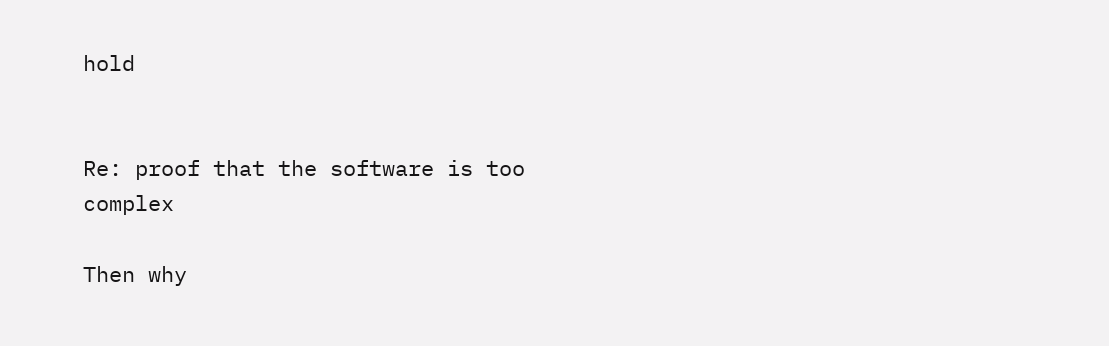hold


Re: proof that the software is too complex

Then why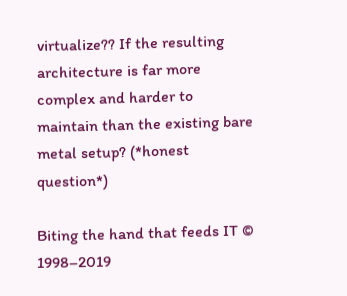virtualize?? If the resulting architecture is far more complex and harder to maintain than the existing bare metal setup? (*honest question*)

Biting the hand that feeds IT © 1998–2019